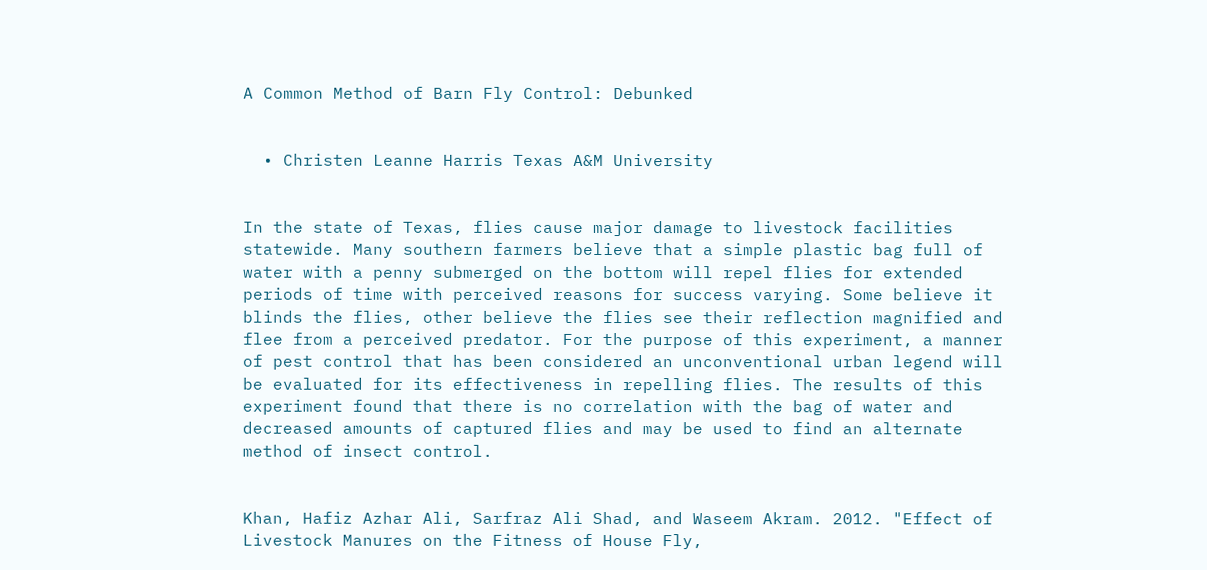A Common Method of Barn Fly Control: Debunked


  • Christen Leanne Harris Texas A&M University


In the state of Texas, flies cause major damage to livestock facilities statewide. Many southern farmers believe that a simple plastic bag full of water with a penny submerged on the bottom will repel flies for extended periods of time with perceived reasons for success varying. Some believe it blinds the flies, other believe the flies see their reflection magnified and flee from a perceived predator. For the purpose of this experiment, a manner of pest control that has been considered an unconventional urban legend will be evaluated for its effectiveness in repelling flies. The results of this experiment found that there is no correlation with the bag of water and decreased amounts of captured flies and may be used to find an alternate method of insect control.


Khan, Hafiz Azhar Ali, Sarfraz Ali Shad, and Waseem Akram. 2012. "Effect of Livestock Manures on the Fitness of House Fly,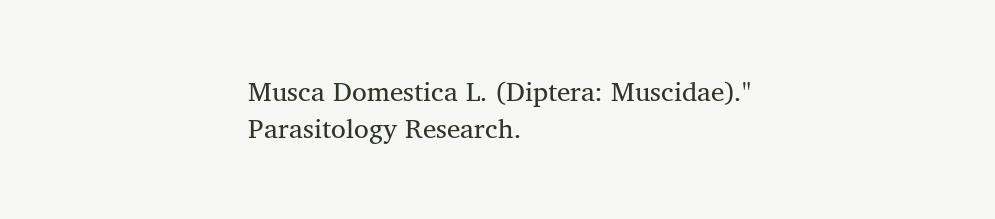Musca Domestica L. (Diptera: Muscidae)." Parasitology Research.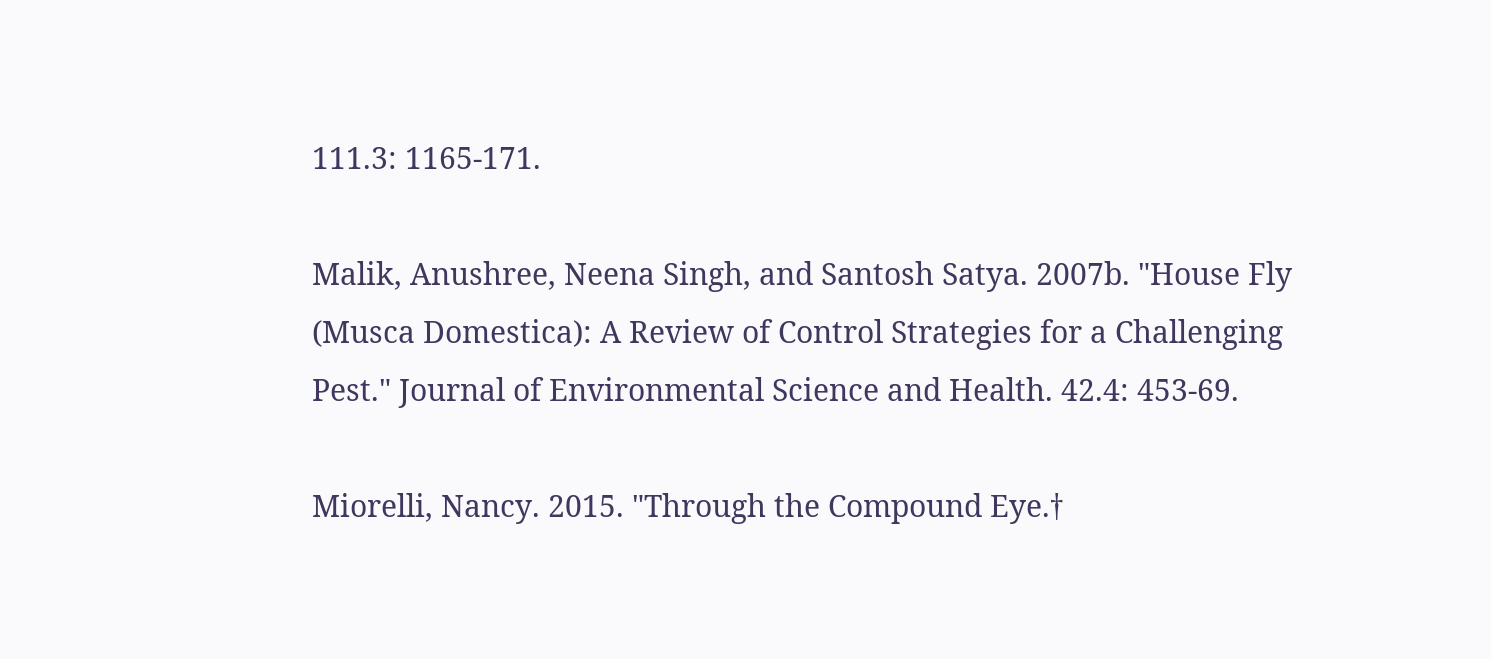111.3: 1165-171.

Malik, Anushree, Neena Singh, and Santosh Satya. 2007b. "House Fly (Musca Domestica): A Review of Control Strategies for a Challenging Pest." Journal of Environmental Science and Health. 42.4: 453-69.

Miorelli, Nancy. 2015. "Through the Compound Eye.†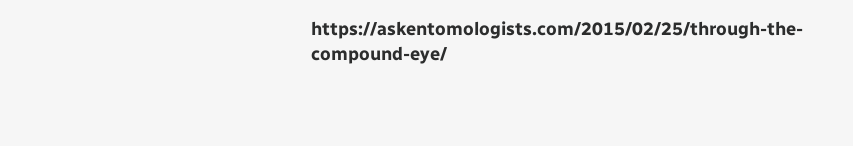https://askentomologists.com/2015/02/25/through-the-compound-eye/